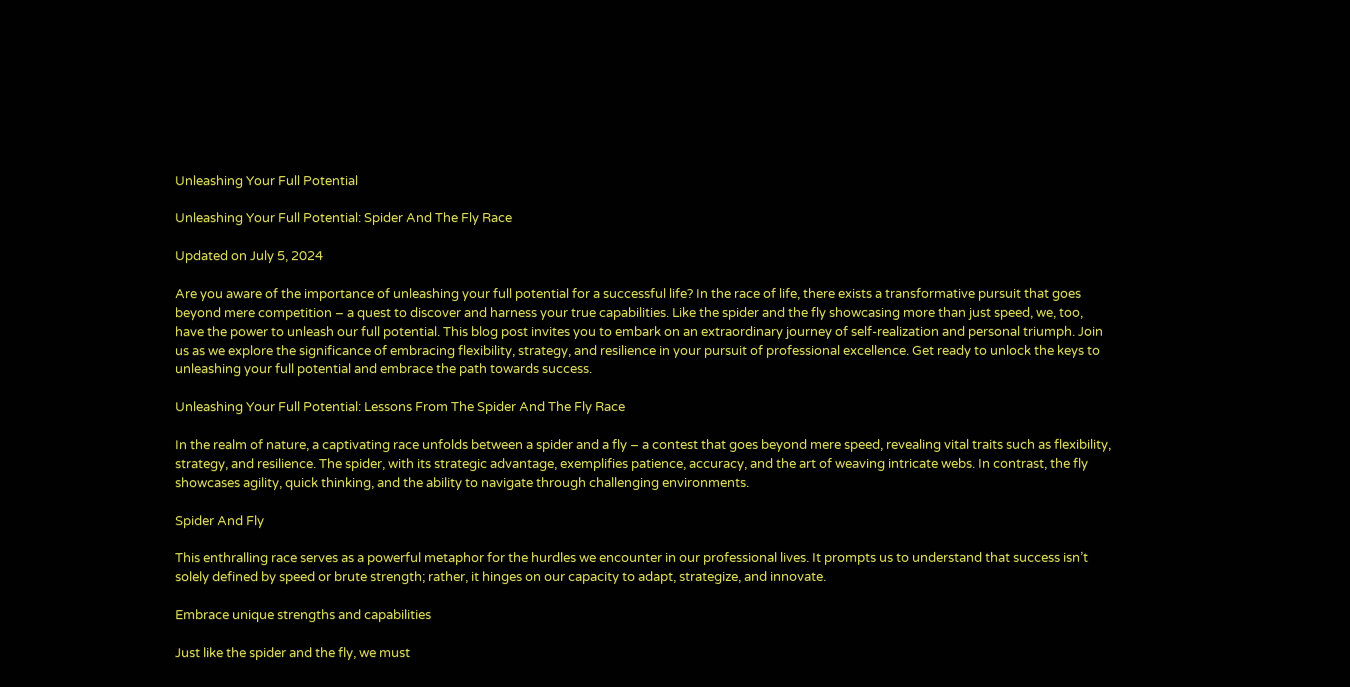Unleashing Your Full Potential

Unleashing Your Full Potential: Spider And The Fly Race

Updated on July 5, 2024

Are you aware of the importance of unleashing your full potential for a successful life? In the race of life, there exists a transformative pursuit that goes beyond mere competition – a quest to discover and harness your true capabilities. Like the spider and the fly showcasing more than just speed, we, too, have the power to unleash our full potential. This blog post invites you to embark on an extraordinary journey of self-realization and personal triumph. Join us as we explore the significance of embracing flexibility, strategy, and resilience in your pursuit of professional excellence. Get ready to unlock the keys to unleashing your full potential and embrace the path towards success.

Unleashing Your Full Potential: Lessons From The Spider And The Fly Race

In the realm of nature, a captivating race unfolds between a spider and a fly – a contest that goes beyond mere speed, revealing vital traits such as flexibility, strategy, and resilience. The spider, with its strategic advantage, exemplifies patience, accuracy, and the art of weaving intricate webs. In contrast, the fly showcases agility, quick thinking, and the ability to navigate through challenging environments.

Spider And Fly

This enthralling race serves as a powerful metaphor for the hurdles we encounter in our professional lives. It prompts us to understand that success isn’t solely defined by speed or brute strength; rather, it hinges on our capacity to adapt, strategize, and innovate.

Embrace unique strengths and capabilities

Just like the spider and the fly, we must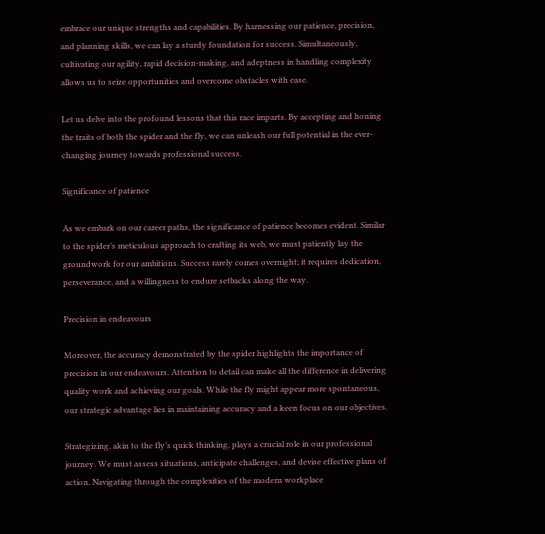embrace our unique strengths and capabilities. By harnessing our patience, precision, and planning skills, we can lay a sturdy foundation for success. Simultaneously, cultivating our agility, rapid decision-making, and adeptness in handling complexity allows us to seize opportunities and overcome obstacles with ease.

Let us delve into the profound lessons that this race imparts. By accepting and honing the traits of both the spider and the fly, we can unleash our full potential in the ever-changing journey towards professional success.

Significance of patience

As we embark on our career paths, the significance of patience becomes evident. Similar to the spider’s meticulous approach to crafting its web, we must patiently lay the groundwork for our ambitions. Success rarely comes overnight; it requires dedication, perseverance, and a willingness to endure setbacks along the way.

Precision in endeavours

Moreover, the accuracy demonstrated by the spider highlights the importance of precision in our endeavours. Attention to detail can make all the difference in delivering quality work and achieving our goals. While the fly might appear more spontaneous, our strategic advantage lies in maintaining accuracy and a keen focus on our objectives.

Strategizing, akin to the fly’s quick thinking, plays a crucial role in our professional journey. We must assess situations, anticipate challenges, and devise effective plans of action. Navigating through the complexities of the modern workplace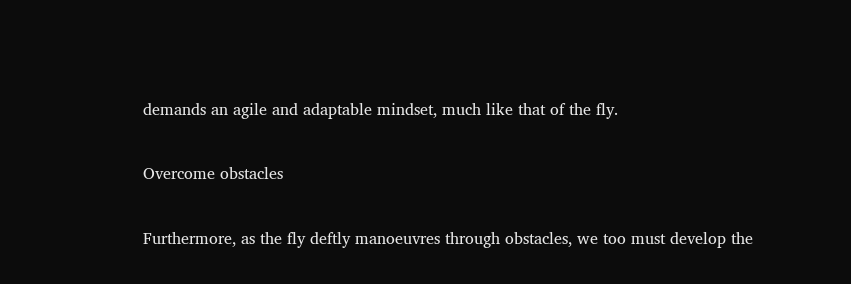demands an agile and adaptable mindset, much like that of the fly.

Overcome obstacles

Furthermore, as the fly deftly manoeuvres through obstacles, we too must develop the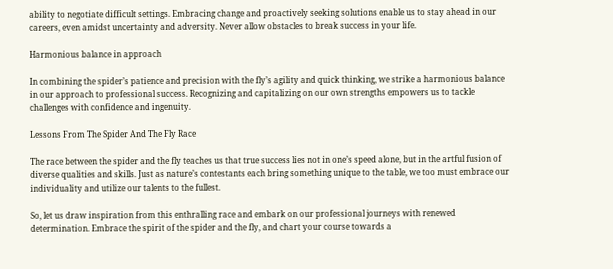ability to negotiate difficult settings. Embracing change and proactively seeking solutions enable us to stay ahead in our careers, even amidst uncertainty and adversity. Never allow obstacles to break success in your life.

Harmonious balance in approach

In combining the spider’s patience and precision with the fly’s agility and quick thinking, we strike a harmonious balance in our approach to professional success. Recognizing and capitalizing on our own strengths empowers us to tackle challenges with confidence and ingenuity.

Lessons From The Spider And The Fly Race

The race between the spider and the fly teaches us that true success lies not in one’s speed alone, but in the artful fusion of diverse qualities and skills. Just as nature’s contestants each bring something unique to the table, we too must embrace our individuality and utilize our talents to the fullest.

So, let us draw inspiration from this enthralling race and embark on our professional journeys with renewed determination. Embrace the spirit of the spider and the fly, and chart your course towards a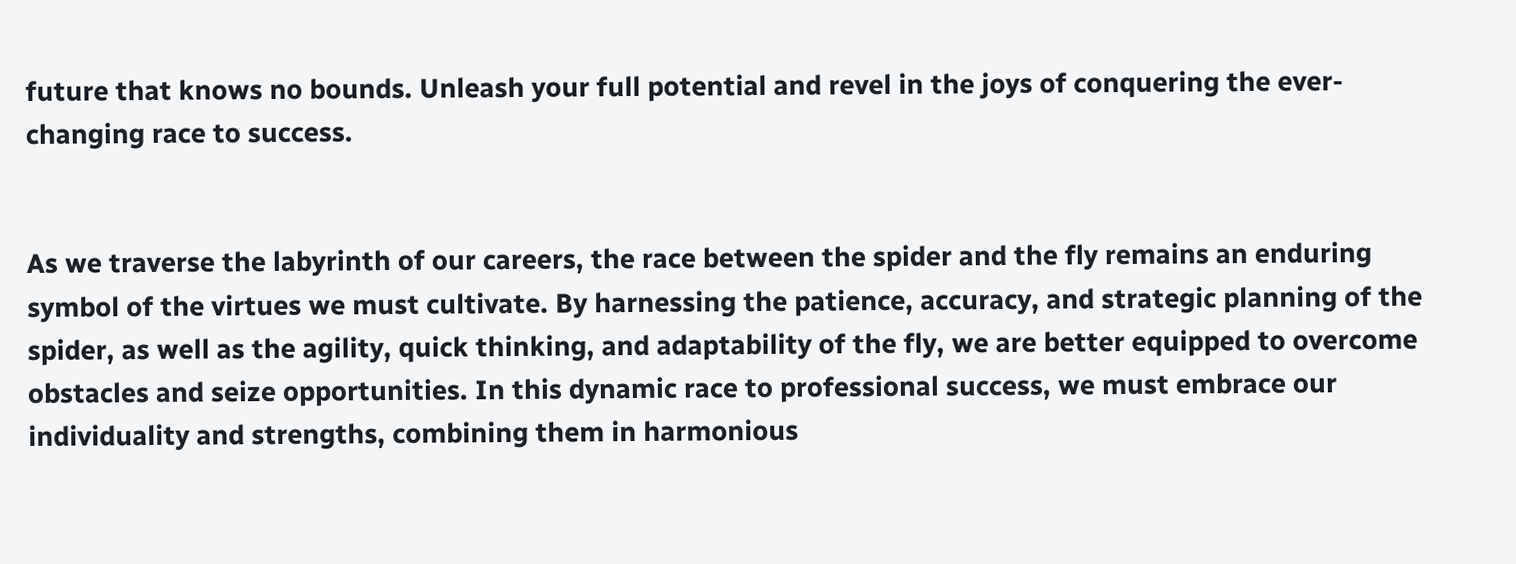future that knows no bounds. Unleash your full potential and revel in the joys of conquering the ever-changing race to success.


As we traverse the labyrinth of our careers, the race between the spider and the fly remains an enduring symbol of the virtues we must cultivate. By harnessing the patience, accuracy, and strategic planning of the spider, as well as the agility, quick thinking, and adaptability of the fly, we are better equipped to overcome obstacles and seize opportunities. In this dynamic race to professional success, we must embrace our individuality and strengths, combining them in harmonious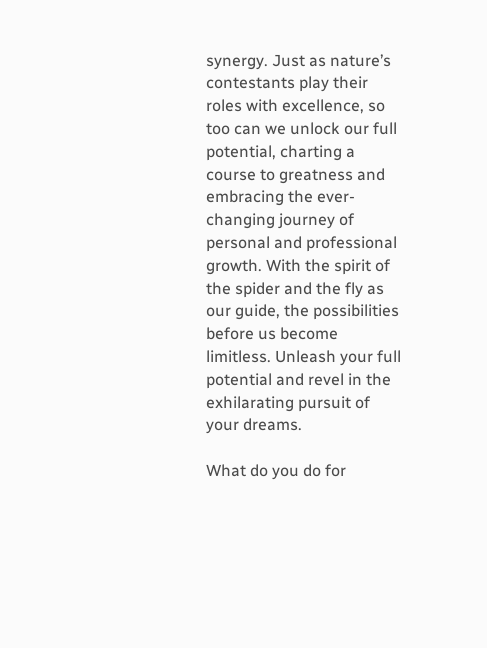synergy. Just as nature’s contestants play their roles with excellence, so too can we unlock our full potential, charting a course to greatness and embracing the ever-changing journey of personal and professional growth. With the spirit of the spider and the fly as our guide, the possibilities before us become limitless. Unleash your full potential and revel in the exhilarating pursuit of your dreams.

What do you do for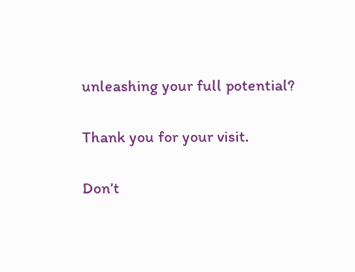unleashing your full potential?

Thank you for your visit.

Don’t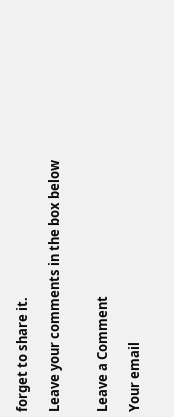forget to share it.

Leave your comments in the box below


Leave a Comment

Your email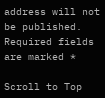address will not be published. Required fields are marked *

Scroll to Top